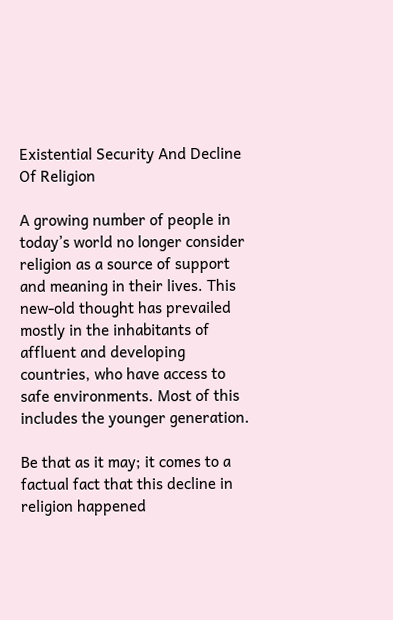Existential Security And Decline Of Religion

A growing number of people in today’s world no longer consider religion as a source of support and meaning in their lives. This new-old thought has prevailed mostly in the inhabitants of affluent and developing countries, who have access to safe environments. Most of this includes the younger generation.

Be that as it may; it comes to a factual fact that this decline in religion happened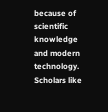because of scientific knowledge and modern technology. Scholars like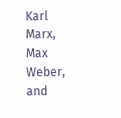Karl Marx, Max Weber, and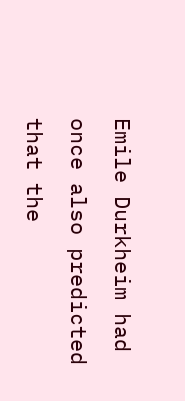Emile Durkheim had once also predicted that the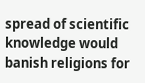spread of scientific knowledge would banish religions for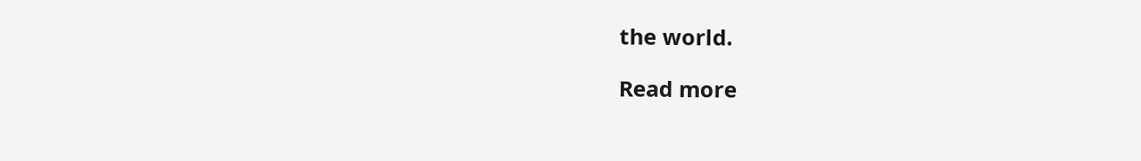the world.

Read more